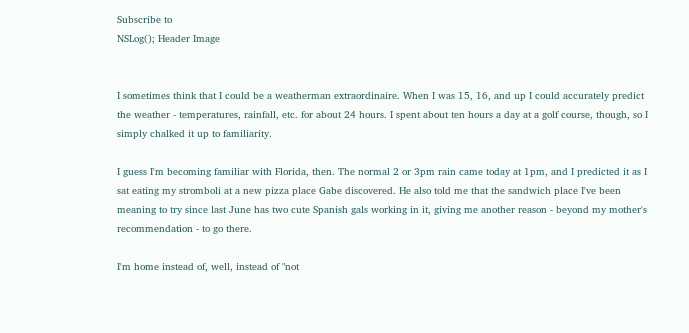Subscribe to
NSLog(); Header Image


I sometimes think that I could be a weatherman extraordinaire. When I was 15, 16, and up I could accurately predict the weather - temperatures, rainfall, etc. for about 24 hours. I spent about ten hours a day at a golf course, though, so I simply chalked it up to familiarity.

I guess I'm becoming familiar with Florida, then. The normal 2 or 3pm rain came today at 1pm, and I predicted it as I sat eating my stromboli at a new pizza place Gabe discovered. He also told me that the sandwich place I've been meaning to try since last June has two cute Spanish gals working in it, giving me another reason - beyond my mother's recommendation - to go there.

I'm home instead of, well, instead of "not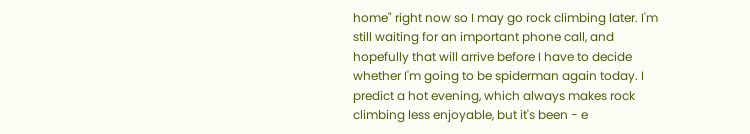home" right now so I may go rock climbing later. I'm still waiting for an important phone call, and hopefully that will arrive before I have to decide whether I'm going to be spiderman again today. I predict a hot evening, which always makes rock climbing less enjoyable, but it's been - e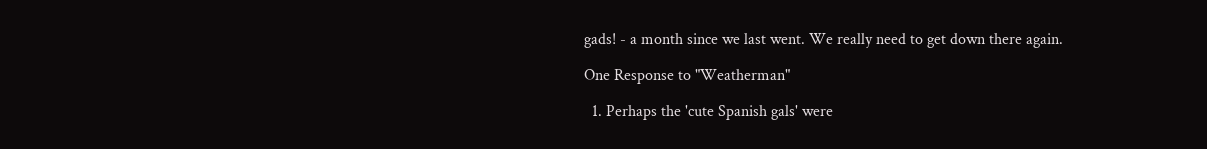gads! - a month since we last went. We really need to get down there again.

One Response to "Weatherman"

  1. Perhaps the 'cute Spanish gals' were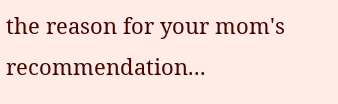the reason for your mom's recommendation...